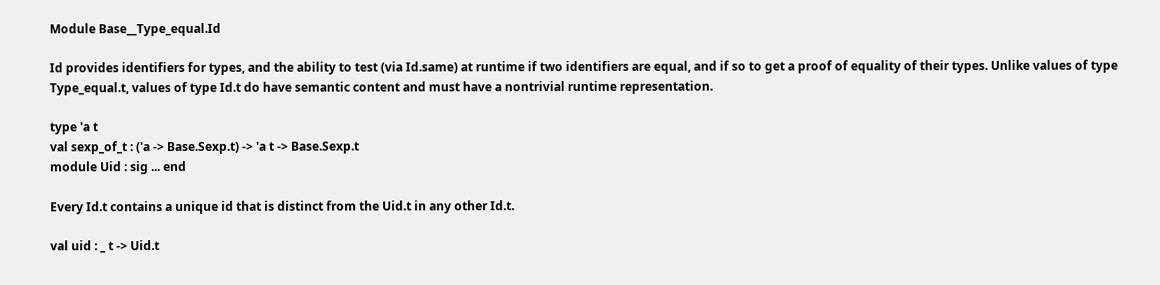Module Base__Type_equal.Id

Id provides identifiers for types, and the ability to test (via Id.same) at runtime if two identifiers are equal, and if so to get a proof of equality of their types. Unlike values of type Type_equal.t, values of type Id.t do have semantic content and must have a nontrivial runtime representation.

type 'a t
val sexp_of_t : ('a -> Base.Sexp.t) -> 'a t -> Base.Sexp.t
module Uid : sig ... end

Every Id.t contains a unique id that is distinct from the Uid.t in any other Id.t.

val uid : _ t -> Uid.t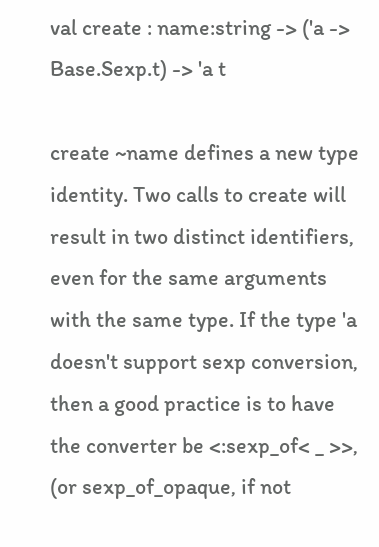val create : name:string -> ('a -> Base.Sexp.t) -> 'a t

create ~name defines a new type identity. Two calls to create will result in two distinct identifiers, even for the same arguments with the same type. If the type 'a doesn't support sexp conversion, then a good practice is to have the converter be <:sexp_of< _ >>, (or sexp_of_opaque, if not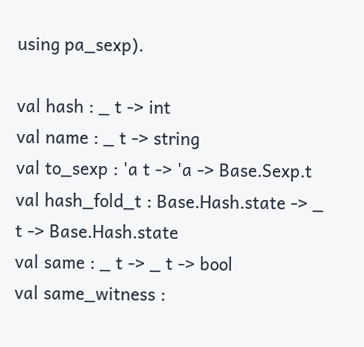using pa_sexp).

val hash : _ t -> int
val name : _ t -> string
val to_sexp : 'a t -> 'a -> Base.Sexp.t
val hash_fold_t : Base.Hash.state -> _ t -> Base.Hash.state
val same : _ t -> _ t -> bool
val same_witness :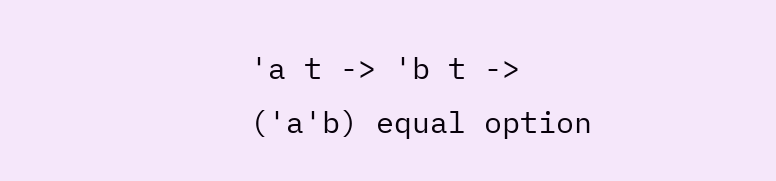'a t -> 'b t -> ('a'b) equal option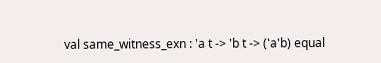val same_witness_exn : 'a t -> 'b t -> ('a'b) equal